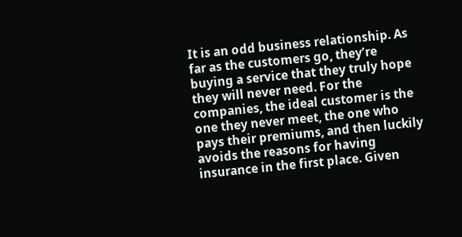It is an odd business relationship. As far as the customers go, they’re buying a service that they truly hope they will never need. For the companies, the ideal customer is the one they never meet, the one who pays their premiums, and then luckily avoids the reasons for having insurance in the first place. Given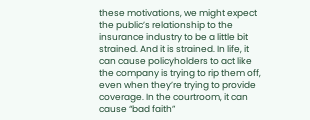these motivations, we might expect the public’s relationship to the insurance industry to be a little bit strained. And it is strained. In life, it can cause policyholders to act like the company is trying to rip them off, even when they’re trying to provide coverage. In the courtroom, it can cause “bad faith”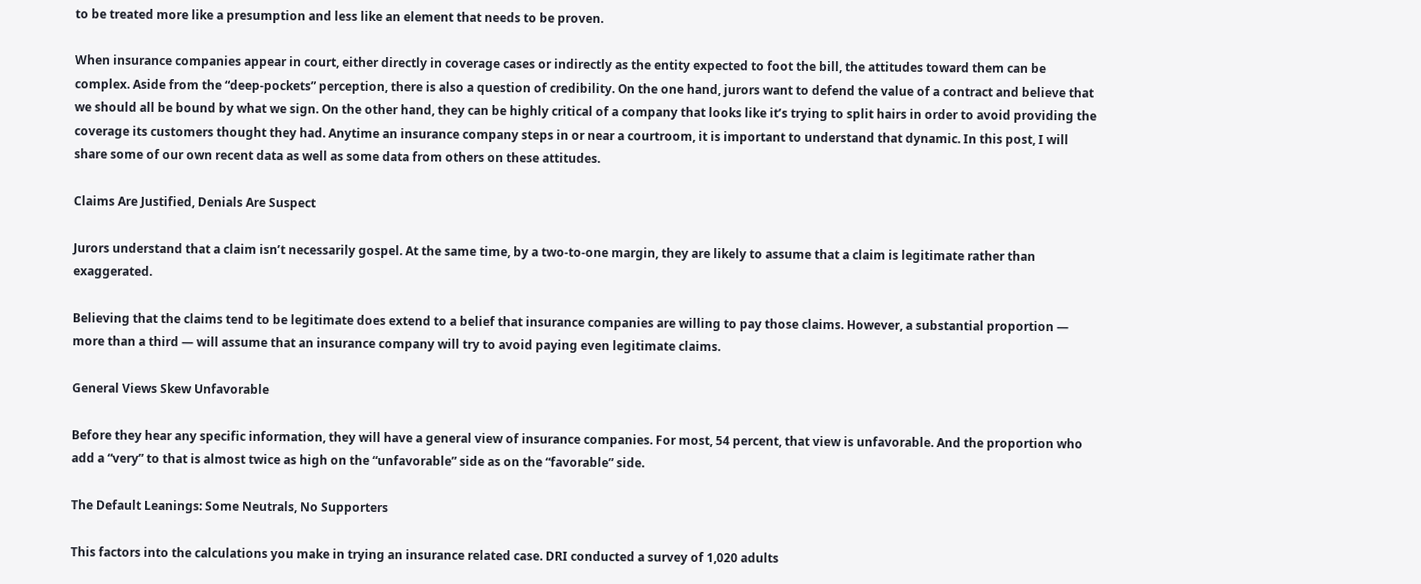to be treated more like a presumption and less like an element that needs to be proven.

When insurance companies appear in court, either directly in coverage cases or indirectly as the entity expected to foot the bill, the attitudes toward them can be complex. Aside from the “deep-pockets” perception, there is also a question of credibility. On the one hand, jurors want to defend the value of a contract and believe that we should all be bound by what we sign. On the other hand, they can be highly critical of a company that looks like it’s trying to split hairs in order to avoid providing the coverage its customers thought they had. Anytime an insurance company steps in or near a courtroom, it is important to understand that dynamic. In this post, I will share some of our own recent data as well as some data from others on these attitudes.

Claims Are Justified, Denials Are Suspect

Jurors understand that a claim isn’t necessarily gospel. At the same time, by a two-to-one margin, they are likely to assume that a claim is legitimate rather than exaggerated.

Believing that the claims tend to be legitimate does extend to a belief that insurance companies are willing to pay those claims. However, a substantial proportion — more than a third — will assume that an insurance company will try to avoid paying even legitimate claims.

General Views Skew Unfavorable

Before they hear any specific information, they will have a general view of insurance companies. For most, 54 percent, that view is unfavorable. And the proportion who add a “very” to that is almost twice as high on the “unfavorable” side as on the “favorable” side.

The Default Leanings: Some Neutrals, No Supporters

This factors into the calculations you make in trying an insurance related case. DRI conducted a survey of 1,020 adults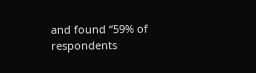and found “59% of respondents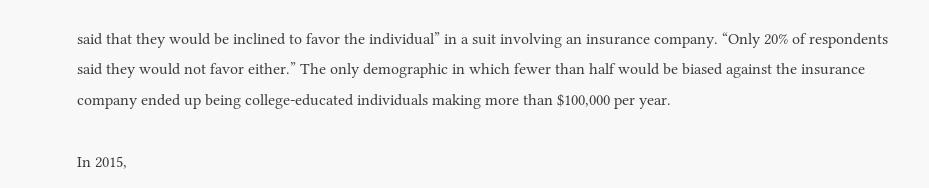said that they would be inclined to favor the individual” in a suit involving an insurance company. “Only 20% of respondents said they would not favor either.” The only demographic in which fewer than half would be biased against the insurance company ended up being college-educated individuals making more than $100,000 per year.

In 2015,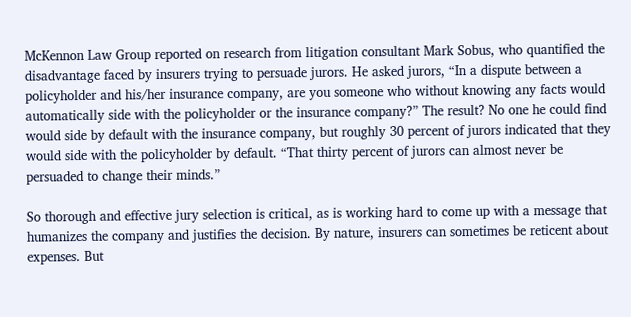McKennon Law Group reported on research from litigation consultant Mark Sobus, who quantified the disadvantage faced by insurers trying to persuade jurors. He asked jurors, “In a dispute between a policyholder and his/her insurance company, are you someone who without knowing any facts would automatically side with the policyholder or the insurance company?” The result? No one he could find would side by default with the insurance company, but roughly 30 percent of jurors indicated that they would side with the policyholder by default. “That thirty percent of jurors can almost never be persuaded to change their minds.”

So thorough and effective jury selection is critical, as is working hard to come up with a message that humanizes the company and justifies the decision. By nature, insurers can sometimes be reticent about expenses. But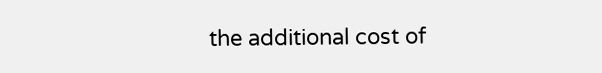the additional cost of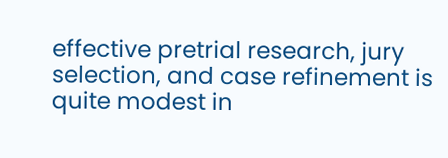effective pretrial research, jury selection, and case refinement is quite modest in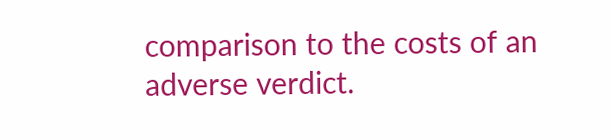comparison to the costs of an adverse verdict.